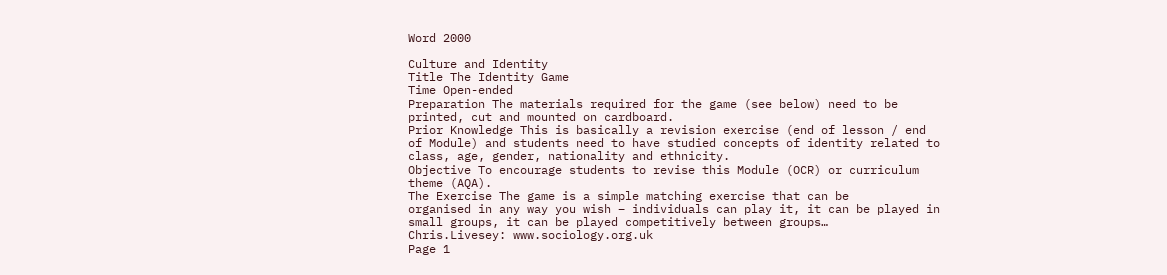Word 2000

Culture and Identity
Title The Identity Game
Time Open-ended
Preparation The materials required for the game (see below) need to be
printed, cut and mounted on cardboard.
Prior Knowledge This is basically a revision exercise (end of lesson / end
of Module) and students need to have studied concepts of identity related to
class, age, gender, nationality and ethnicity.
Objective To encourage students to revise this Module (OCR) or curriculum
theme (AQA).
The Exercise The game is a simple matching exercise that can be
organised in any way you wish – individuals can play it, it can be played in
small groups, it can be played competitively between groups…
Chris.Livesey: www.sociology.org.uk
Page 1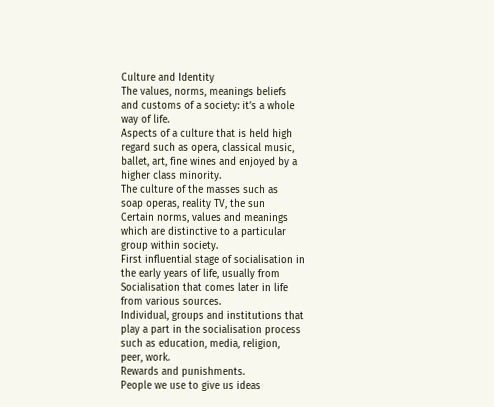Culture and Identity
The values, norms, meanings beliefs
and customs of a society: it’s a whole
way of life.
Aspects of a culture that is held high
regard such as opera, classical music,
ballet, art, fine wines and enjoyed by a
higher class minority.
The culture of the masses such as
soap operas, reality TV, the sun
Certain norms, values and meanings
which are distinctive to a particular
group within society.
First influential stage of socialisation in
the early years of life, usually from
Socialisation that comes later in life
from various sources.
Individual, groups and institutions that
play a part in the socialisation process
such as education, media, religion,
peer, work.
Rewards and punishments.
People we use to give us ideas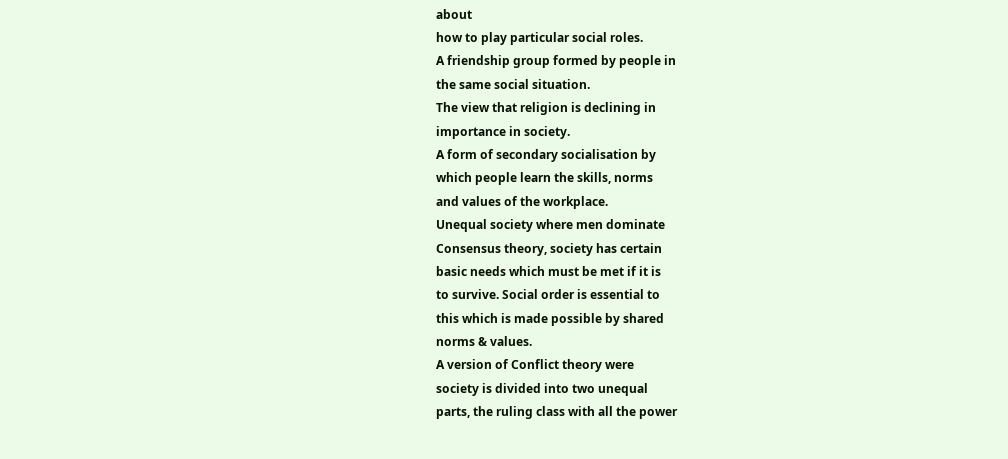about
how to play particular social roles.
A friendship group formed by people in
the same social situation.
The view that religion is declining in
importance in society.
A form of secondary socialisation by
which people learn the skills, norms
and values of the workplace.
Unequal society where men dominate
Consensus theory, society has certain
basic needs which must be met if it is
to survive. Social order is essential to
this which is made possible by shared
norms & values.
A version of Conflict theory were
society is divided into two unequal
parts, the ruling class with all the power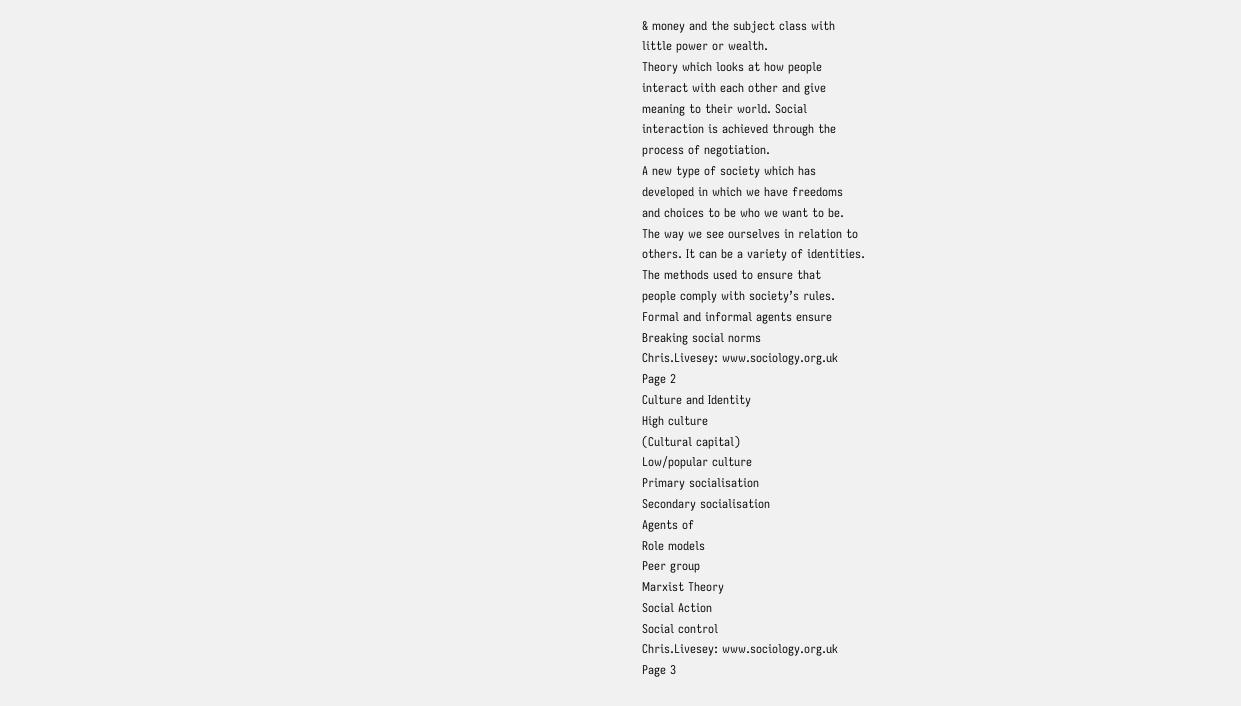& money and the subject class with
little power or wealth.
Theory which looks at how people
interact with each other and give
meaning to their world. Social
interaction is achieved through the
process of negotiation.
A new type of society which has
developed in which we have freedoms
and choices to be who we want to be.
The way we see ourselves in relation to
others. It can be a variety of identities.
The methods used to ensure that
people comply with society’s rules.
Formal and informal agents ensure
Breaking social norms
Chris.Livesey: www.sociology.org.uk
Page 2
Culture and Identity
High culture
(Cultural capital)
Low/popular culture
Primary socialisation
Secondary socialisation
Agents of
Role models
Peer group
Marxist Theory
Social Action
Social control
Chris.Livesey: www.sociology.org.uk
Page 3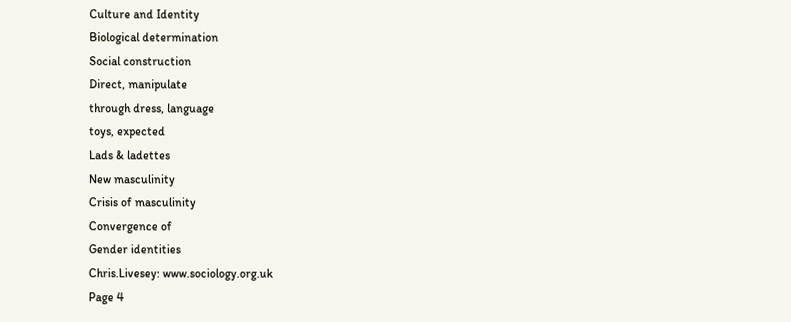Culture and Identity
Biological determination
Social construction
Direct, manipulate
through dress, language
toys, expected
Lads & ladettes
New masculinity
Crisis of masculinity
Convergence of
Gender identities
Chris.Livesey: www.sociology.org.uk
Page 4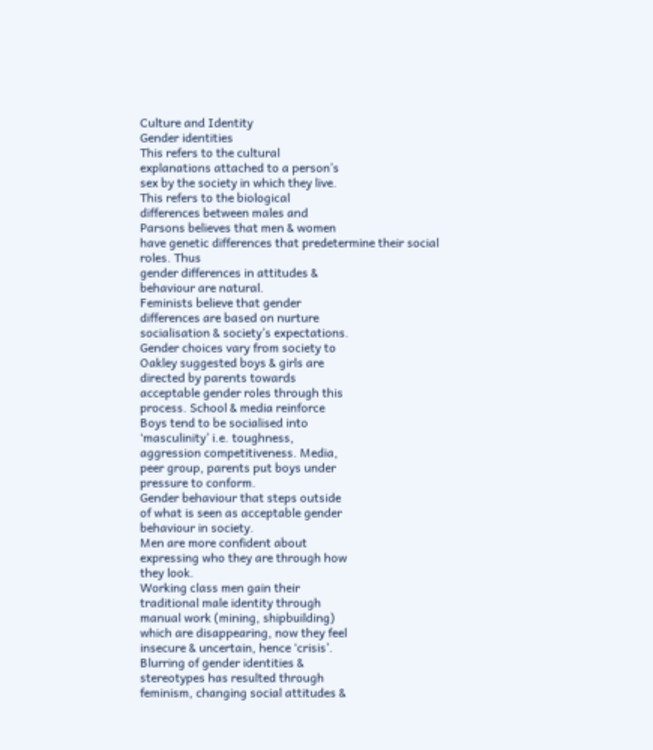Culture and Identity
Gender identities
This refers to the cultural
explanations attached to a person’s
sex by the society in which they live.
This refers to the biological
differences between males and
Parsons believes that men & women
have genetic differences that predetermine their social roles. Thus
gender differences in attitudes &
behaviour are natural.
Feminists believe that gender
differences are based on nurture
socialisation & society’s expectations.
Gender choices vary from society to
Oakley suggested boys & girls are
directed by parents towards
acceptable gender roles through this
process. School & media reinforce
Boys tend to be socialised into
‘masculinity’ i.e. toughness,
aggression competitiveness. Media,
peer group, parents put boys under
pressure to conform.
Gender behaviour that steps outside
of what is seen as acceptable gender
behaviour in society.
Men are more confident about
expressing who they are through how
they look.
Working class men gain their
traditional male identity through
manual work (mining, shipbuilding)
which are disappearing, now they feel
insecure & uncertain, hence ‘crisis’.
Blurring of gender identities &
stereotypes has resulted through
feminism, changing social attitudes &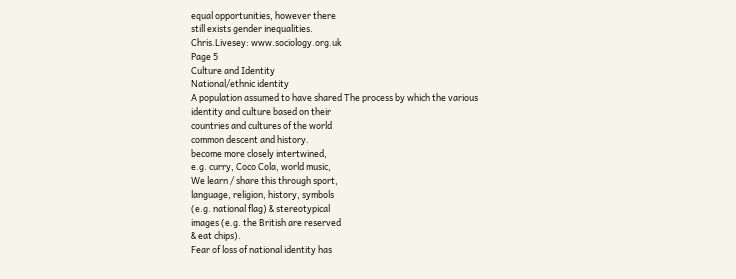equal opportunities, however there
still exists gender inequalities.
Chris.Livesey: www.sociology.org.uk
Page 5
Culture and Identity
National/ethnic identity
A population assumed to have shared The process by which the various
identity and culture based on their
countries and cultures of the world
common descent and history.
become more closely intertwined,
e.g. curry, Coco Cola, world music,
We learn / share this through sport,
language, religion, history, symbols
(e.g. national flag) & stereotypical
images (e.g. the British are reserved
& eat chips).
Fear of loss of national identity has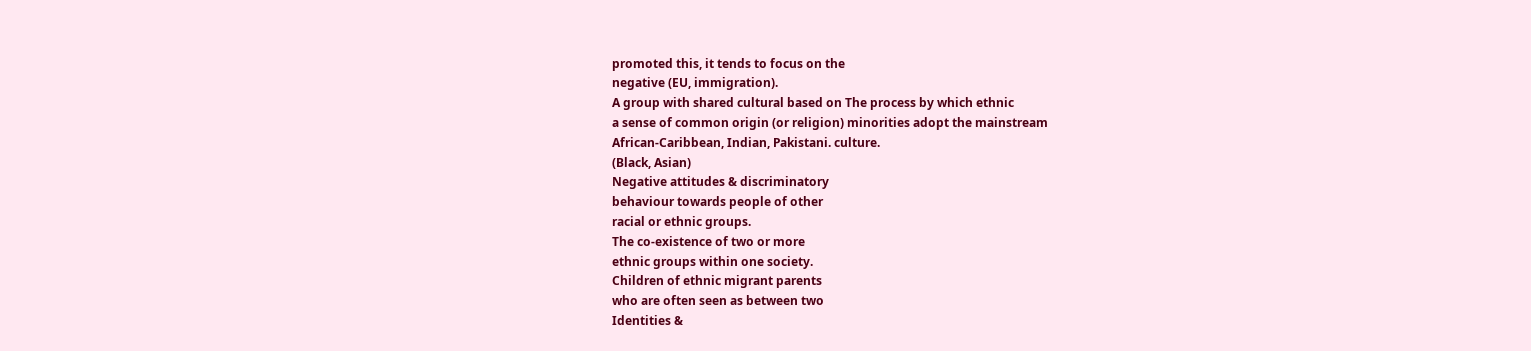promoted this, it tends to focus on the
negative (EU, immigration).
A group with shared cultural based on The process by which ethnic
a sense of common origin (or religion) minorities adopt the mainstream
African-Caribbean, Indian, Pakistani. culture.
(Black, Asian)
Negative attitudes & discriminatory
behaviour towards people of other
racial or ethnic groups.
The co-existence of two or more
ethnic groups within one society.
Children of ethnic migrant parents
who are often seen as between two
Identities &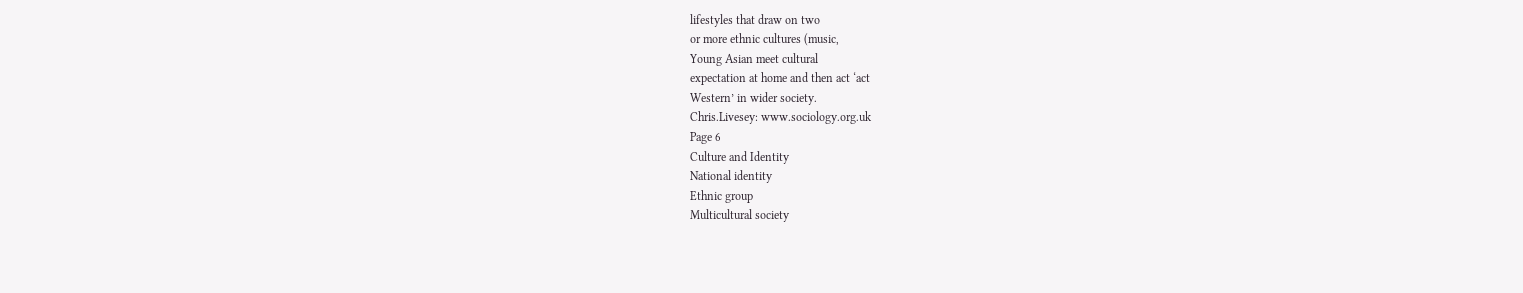lifestyles that draw on two
or more ethnic cultures (music,
Young Asian meet cultural
expectation at home and then act ‘act
Western’ in wider society.
Chris.Livesey: www.sociology.org.uk
Page 6
Culture and Identity
National identity
Ethnic group
Multicultural society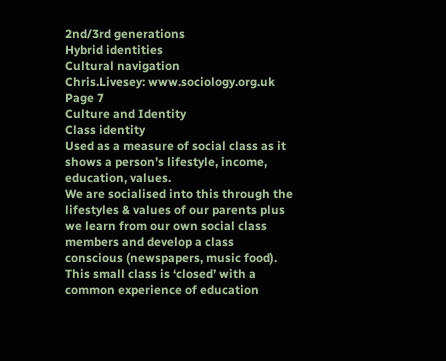2nd/3rd generations
Hybrid identities
Cultural navigation
Chris.Livesey: www.sociology.org.uk
Page 7
Culture and Identity
Class identity
Used as a measure of social class as it
shows a person’s lifestyle, income,
education, values.
We are socialised into this through the
lifestyles & values of our parents plus
we learn from our own social class
members and develop a class
conscious (newspapers, music food).
This small class is ‘closed’ with a
common experience of education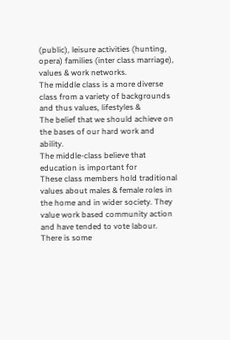(public), leisure activities (hunting,
opera) families (inter class marriage),
values & work networks.
The middle class is a more diverse
class from a variety of backgrounds
and thus values, lifestyles &
The belief that we should achieve on
the bases of our hard work and ability.
The middle-class believe that
education is important for
These class members hold traditional
values about males & female roles in
the home and in wider society. They
value work based community action
and have tended to vote labour.
There is some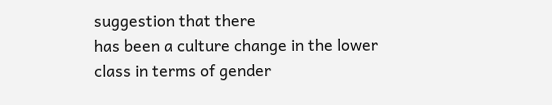suggestion that there
has been a culture change in the lower
class in terms of gender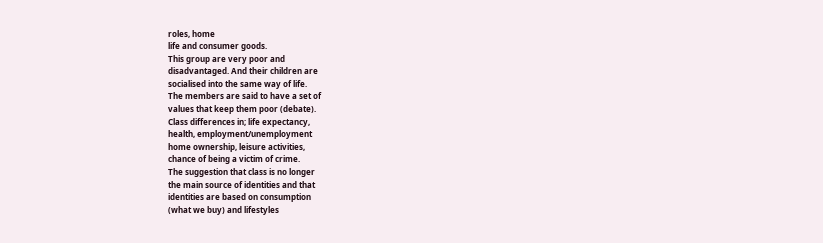roles, home
life and consumer goods.
This group are very poor and
disadvantaged. And their children are
socialised into the same way of life.
The members are said to have a set of
values that keep them poor (debate).
Class differences in; life expectancy,
health, employment/unemployment
home ownership, leisure activities,
chance of being a victim of crime.
The suggestion that class is no longer
the main source of identities and that
identities are based on consumption
(what we buy) and lifestyles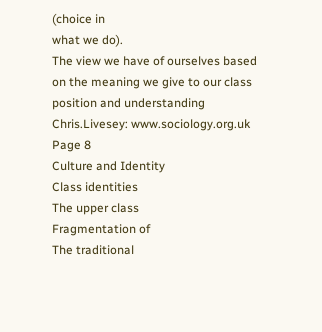(choice in
what we do).
The view we have of ourselves based
on the meaning we give to our class
position and understanding
Chris.Livesey: www.sociology.org.uk
Page 8
Culture and Identity
Class identities
The upper class
Fragmentation of
The traditional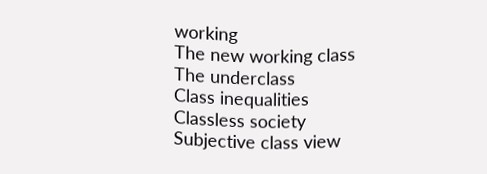working
The new working class
The underclass
Class inequalities
Classless society
Subjective class view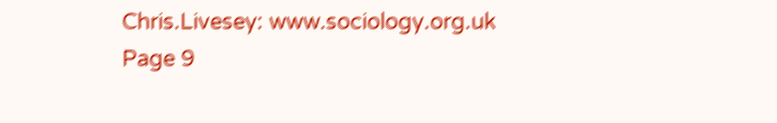Chris.Livesey: www.sociology.org.uk
Page 9